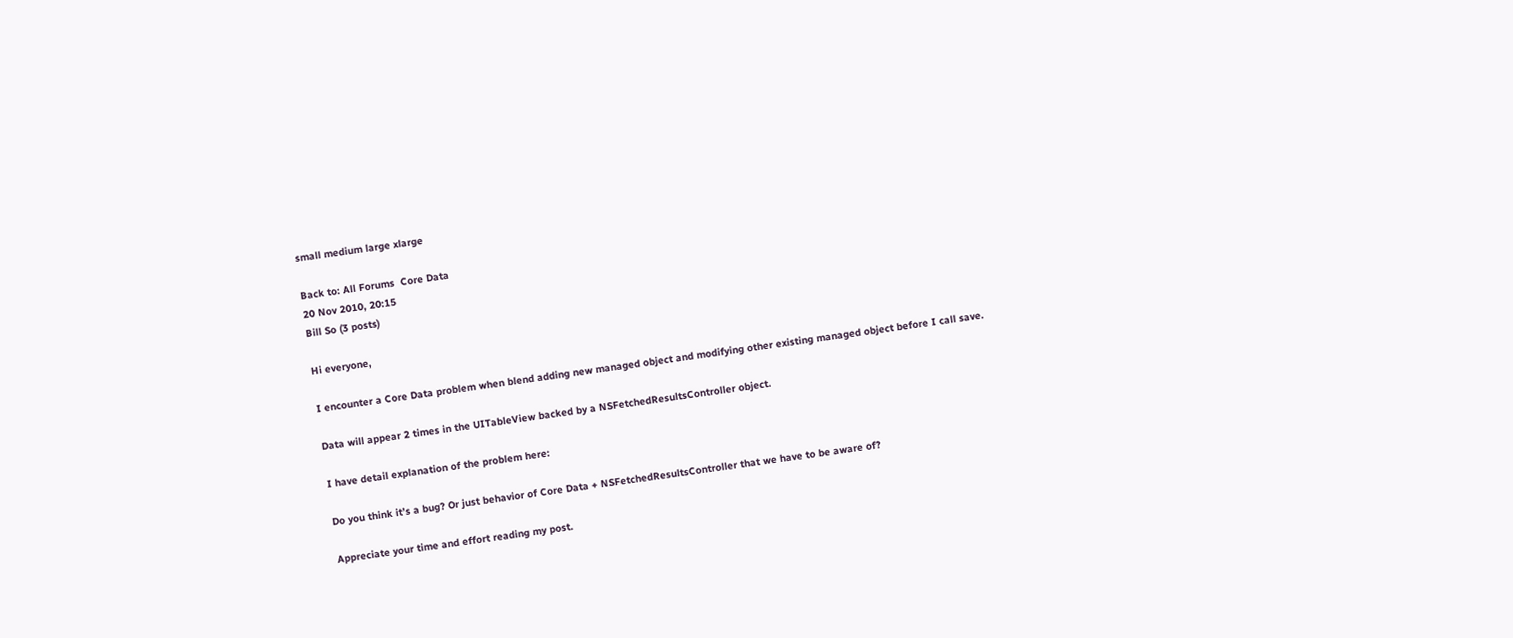small medium large xlarge

Back to: All Forums  Core Data
20 Nov 2010, 20:15
Bill So (3 posts)

Hi everyone,

I encounter a Core Data problem when blend adding new managed object and modifying other existing managed object before I call save.

Data will appear 2 times in the UITableView backed by a NSFetchedResultsController object.

I have detail explanation of the problem here:

Do you think it’s a bug? Or just behavior of Core Data + NSFetchedResultsController that we have to be aware of?

Appreciate your time and effort reading my post.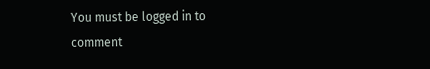You must be logged in to comment